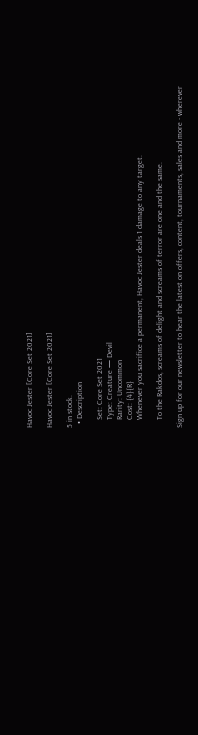Havoc Jester [Core Set 2021]

Havoc Jester [Core Set 2021]

5 in stock.
  • Description

    Set: Core Set 2021
    Type: Creature — Devil
    Rarity: Uncommon
    Cost: {4}{R}
    Whenever you sacrifice a permanent, Havoc Jester deals 1 damage to any target.

    To the Rakdos, screams of delight and screams of terror are one and the same.

Sign up for our newsletter to hear the latest on offers, content, tournaments, sales and more - wherever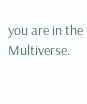you are in the Multiverse.